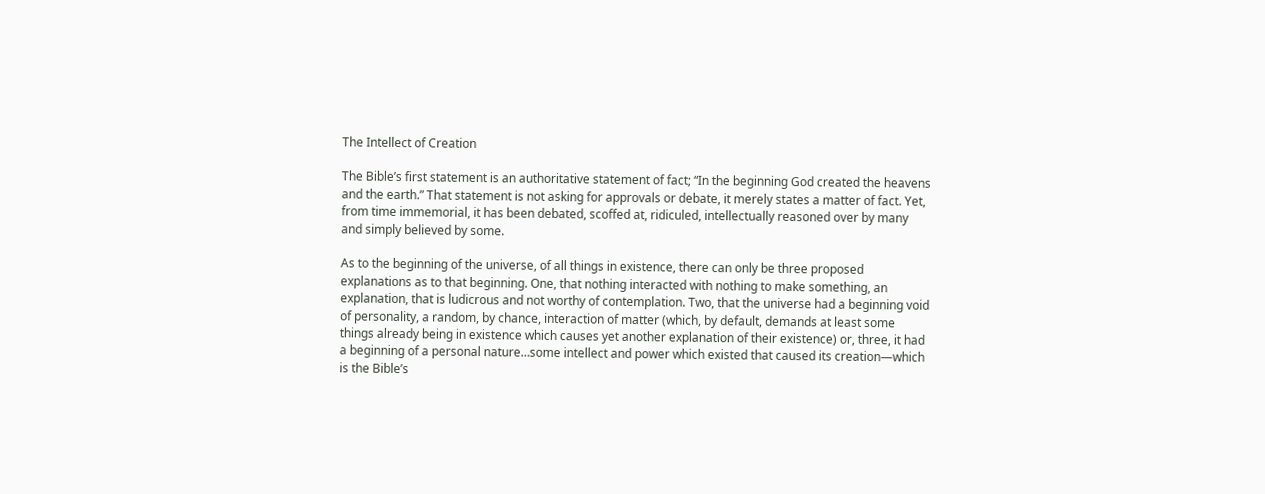The Intellect of Creation

The Bible’s first statement is an authoritative statement of fact; “In the beginning God created the heavens and the earth.” That statement is not asking for approvals or debate, it merely states a matter of fact. Yet, from time immemorial, it has been debated, scoffed at, ridiculed, intellectually reasoned over by many and simply believed by some.

As to the beginning of the universe, of all things in existence, there can only be three proposed explanations as to that beginning. One, that nothing interacted with nothing to make something, an explanation, that is ludicrous and not worthy of contemplation. Two, that the universe had a beginning void of personality, a random, by chance, interaction of matter (which, by default, demands at least some things already being in existence which causes yet another explanation of their existence) or, three, it had a beginning of a personal nature…some intellect and power which existed that caused its creation—which is the Bible’s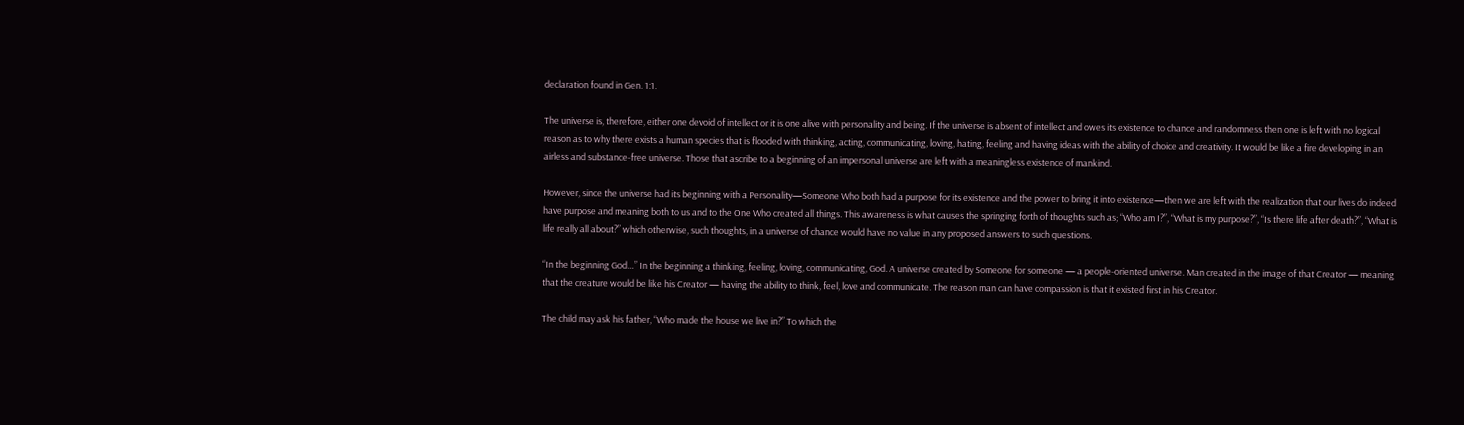declaration found in Gen. 1:1.

The universe is, therefore, either one devoid of intellect or it is one alive with personality and being. If the universe is absent of intellect and owes its existence to chance and randomness then one is left with no logical reason as to why there exists a human species that is flooded with thinking, acting, communicating, loving, hating, feeling and having ideas with the ability of choice and creativity. It would be like a fire developing in an airless and substance-free universe. Those that ascribe to a beginning of an impersonal universe are left with a meaningless existence of mankind.

However, since the universe had its beginning with a Personality—Someone Who both had a purpose for its existence and the power to bring it into existence—then we are left with the realization that our lives do indeed have purpose and meaning both to us and to the One Who created all things. This awareness is what causes the springing forth of thoughts such as; “Who am I?”, “What is my purpose?”, “Is there life after death?”, “What is life really all about?” which otherwise, such thoughts, in a universe of chance would have no value in any proposed answers to such questions.

“In the beginning God…” In the beginning a thinking, feeling, loving, communicating, God. A universe created by Someone for someone — a people-oriented universe. Man created in the image of that Creator — meaning that the creature would be like his Creator — having the ability to think, feel, love and communicate. The reason man can have compassion is that it existed first in his Creator.

The child may ask his father, “Who made the house we live in?” To which the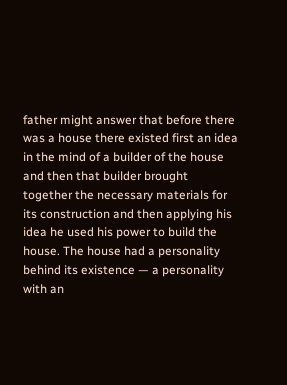father might answer that before there was a house there existed first an idea in the mind of a builder of the house and then that builder brought together the necessary materials for its construction and then applying his idea he used his power to build the house. The house had a personality behind its existence — a personality with an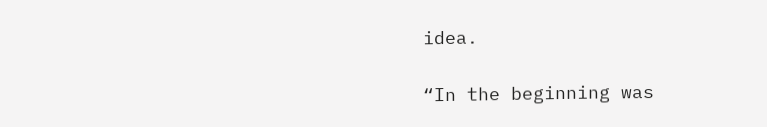idea.

“In the beginning was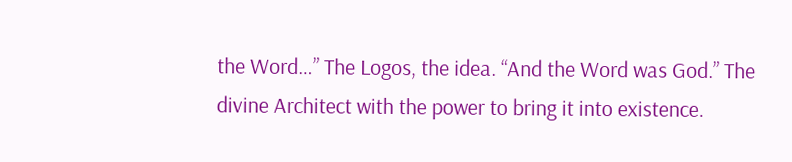the Word…” The Logos, the idea. “And the Word was God.” The divine Architect with the power to bring it into existence.